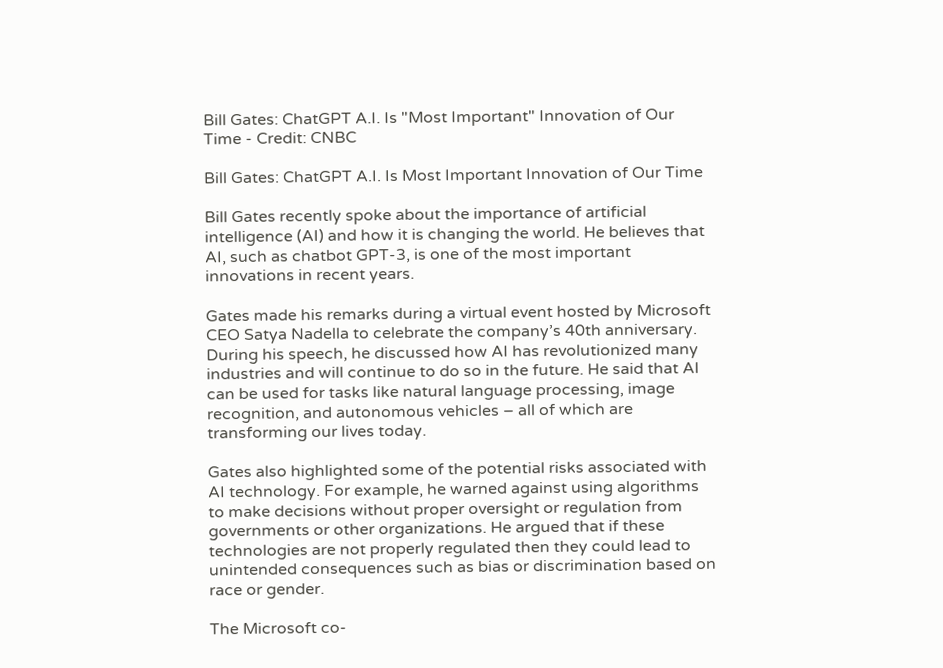Bill Gates: ChatGPT A.I. Is "Most Important" Innovation of Our Time - Credit: CNBC

Bill Gates: ChatGPT A.I. Is Most Important Innovation of Our Time

Bill Gates recently spoke about the importance of artificial intelligence (AI) and how it is changing the world. He believes that AI, such as chatbot GPT-3, is one of the most important innovations in recent years.

Gates made his remarks during a virtual event hosted by Microsoft CEO Satya Nadella to celebrate the company’s 40th anniversary. During his speech, he discussed how AI has revolutionized many industries and will continue to do so in the future. He said that AI can be used for tasks like natural language processing, image recognition, and autonomous vehicles – all of which are transforming our lives today.

Gates also highlighted some of the potential risks associated with AI technology. For example, he warned against using algorithms to make decisions without proper oversight or regulation from governments or other organizations. He argued that if these technologies are not properly regulated then they could lead to unintended consequences such as bias or discrimination based on race or gender.

The Microsoft co-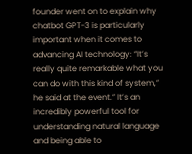founder went on to explain why chatbot GPT-3 is particularly important when it comes to advancing AI technology: “It’s really quite remarkable what you can do with this kind of system,” he said at the event.” It’s an incredibly powerful tool for understanding natural language and being able to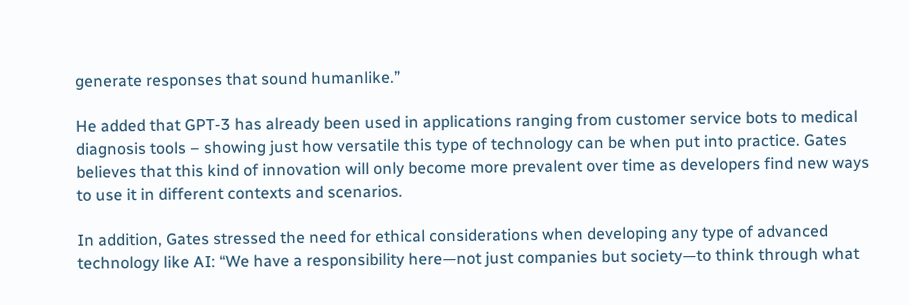generate responses that sound humanlike.”

He added that GPT-3 has already been used in applications ranging from customer service bots to medical diagnosis tools – showing just how versatile this type of technology can be when put into practice. Gates believes that this kind of innovation will only become more prevalent over time as developers find new ways to use it in different contexts and scenarios.

In addition, Gates stressed the need for ethical considerations when developing any type of advanced technology like AI: “We have a responsibility here—not just companies but society—to think through what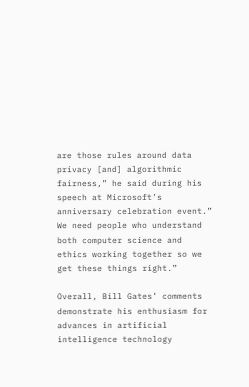are those rules around data privacy [and] algorithmic fairness,” he said during his speech at Microsoft’s anniversary celebration event.” We need people who understand both computer science and ethics working together so we get these things right.”

Overall, Bill Gates’ comments demonstrate his enthusiasm for advances in artificial intelligence technology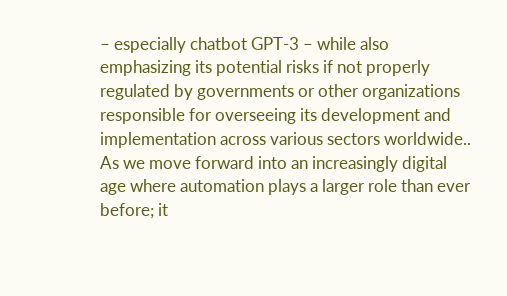– especially chatbot GPT-3 – while also emphasizing its potential risks if not properly regulated by governments or other organizations responsible for overseeing its development and implementation across various sectors worldwide.. As we move forward into an increasingly digital age where automation plays a larger role than ever before; it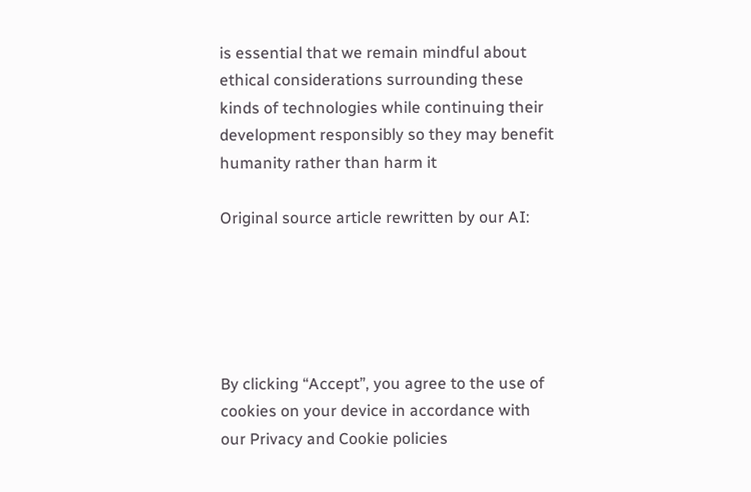is essential that we remain mindful about ethical considerations surrounding these kinds of technologies while continuing their development responsibly so they may benefit humanity rather than harm it

Original source article rewritten by our AI:





By clicking “Accept”, you agree to the use of cookies on your device in accordance with our Privacy and Cookie policies